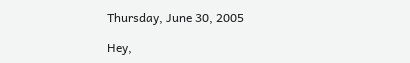Thursday, June 30, 2005

Hey,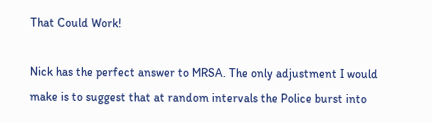That Could Work!

Nick has the perfect answer to MRSA. The only adjustment I would make is to suggest that at random intervals the Police burst into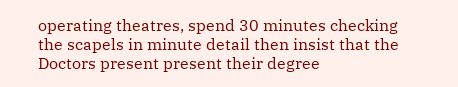operating theatres, spend 30 minutes checking the scapels in minute detail then insist that the Doctors present present their degree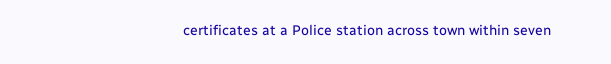certificates at a Police station across town within seven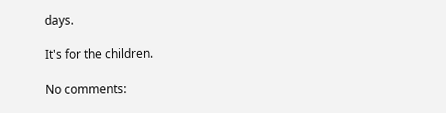days.

It's for the children.

No comments: